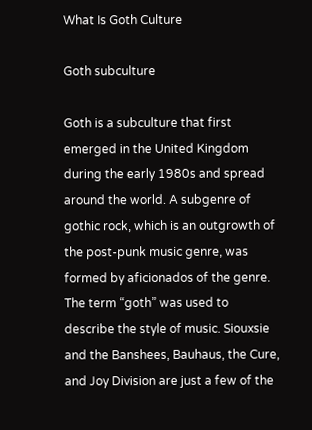What Is Goth Culture

Goth subculture

Goth is a subculture that first emerged in the United Kingdom during the early 1980s and spread around the world. A subgenre of gothic rock, which is an outgrowth of the post-punk music genre, was formed by aficionados of the genre. The term “goth” was used to describe the style of music. Siouxsie and the Banshees, Bauhaus, the Cure, and Joy Division are just a few of the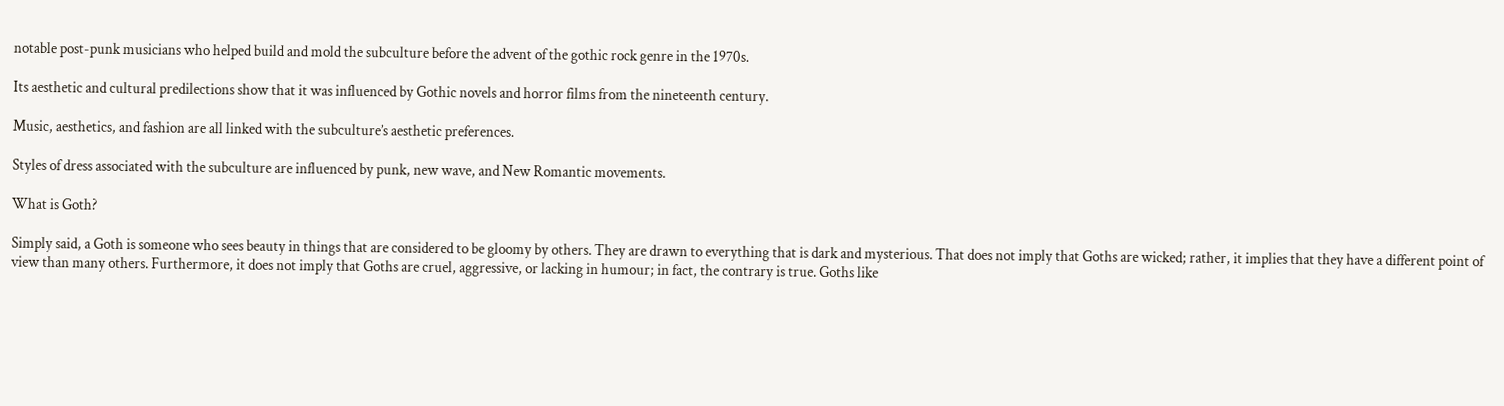notable post-punk musicians who helped build and mold the subculture before the advent of the gothic rock genre in the 1970s.

Its aesthetic and cultural predilections show that it was influenced by Gothic novels and horror films from the nineteenth century.

Music, aesthetics, and fashion are all linked with the subculture’s aesthetic preferences.

Styles of dress associated with the subculture are influenced by punk, new wave, and New Romantic movements.

What is Goth?

Simply said, a Goth is someone who sees beauty in things that are considered to be gloomy by others. They are drawn to everything that is dark and mysterious. That does not imply that Goths are wicked; rather, it implies that they have a different point of view than many others. Furthermore, it does not imply that Goths are cruel, aggressive, or lacking in humour; in fact, the contrary is true. Goths like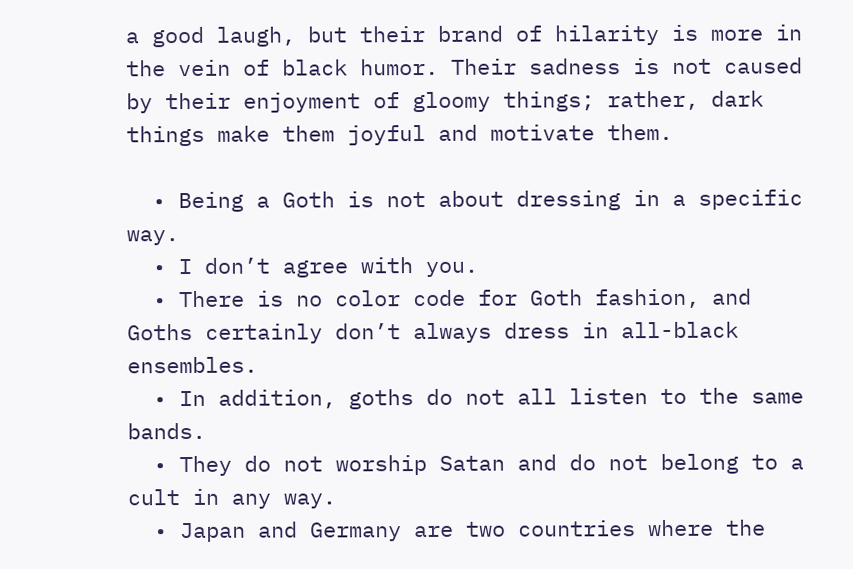a good laugh, but their brand of hilarity is more in the vein of black humor. Their sadness is not caused by their enjoyment of gloomy things; rather, dark things make them joyful and motivate them.

  • Being a Goth is not about dressing in a specific way.
  • I don’t agree with you.
  • There is no color code for Goth fashion, and Goths certainly don’t always dress in all-black ensembles.
  • In addition, goths do not all listen to the same bands.
  • They do not worship Satan and do not belong to a cult in any way.
  • Japan and Germany are two countries where the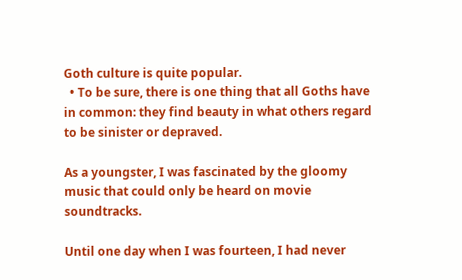Goth culture is quite popular.
  • To be sure, there is one thing that all Goths have in common: they find beauty in what others regard to be sinister or depraved.

As a youngster, I was fascinated by the gloomy music that could only be heard on movie soundtracks.

Until one day when I was fourteen, I had never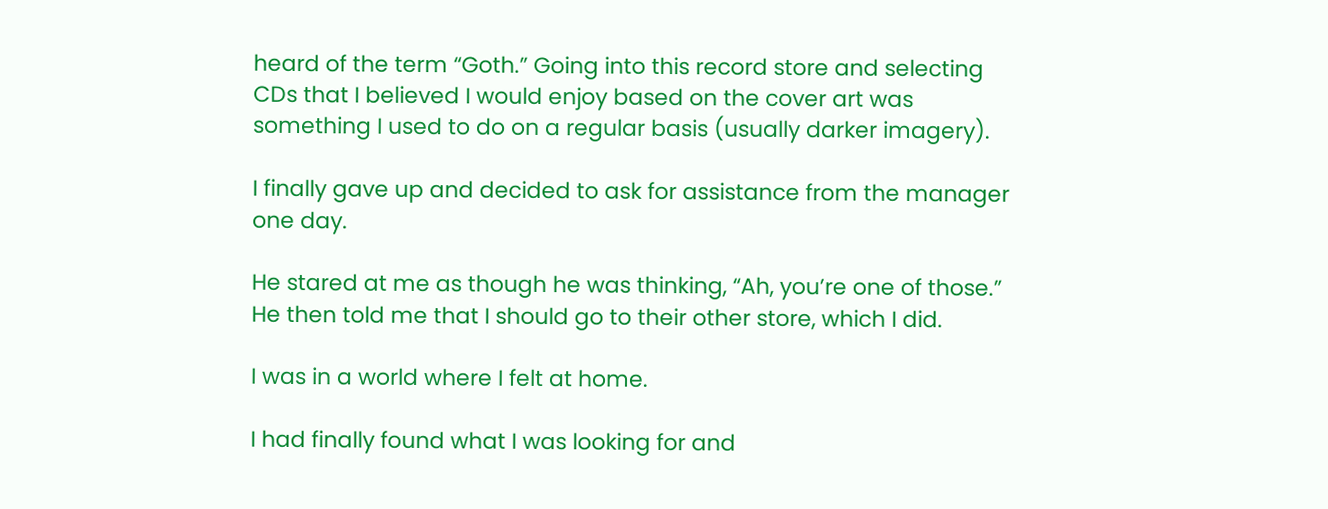heard of the term “Goth.” Going into this record store and selecting CDs that I believed I would enjoy based on the cover art was something I used to do on a regular basis (usually darker imagery).

I finally gave up and decided to ask for assistance from the manager one day.

He stared at me as though he was thinking, “Ah, you’re one of those.” He then told me that I should go to their other store, which I did.

I was in a world where I felt at home.

I had finally found what I was looking for and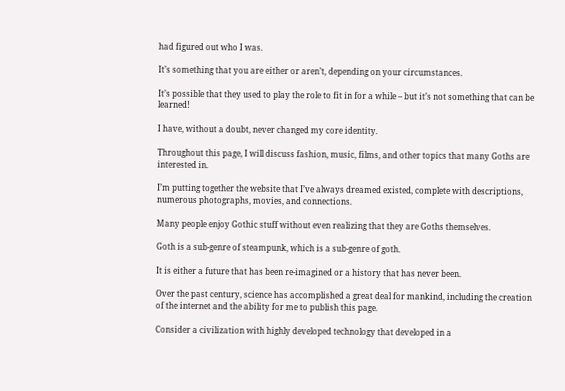had figured out who I was.

It’s something that you are either or aren’t, depending on your circumstances.

It’s possible that they used to play the role to fit in for a while – but it’s not something that can be learned!

I have, without a doubt, never changed my core identity.

Throughout this page, I will discuss fashion, music, films, and other topics that many Goths are interested in.

I’m putting together the website that I’ve always dreamed existed, complete with descriptions, numerous photographs, movies, and connections.

Many people enjoy Gothic stuff without even realizing that they are Goths themselves.

Goth is a sub-genre of steampunk, which is a sub-genre of goth.

It is either a future that has been re-imagined or a history that has never been.

Over the past century, science has accomplished a great deal for mankind, including the creation of the internet and the ability for me to publish this page.

Consider a civilization with highly developed technology that developed in a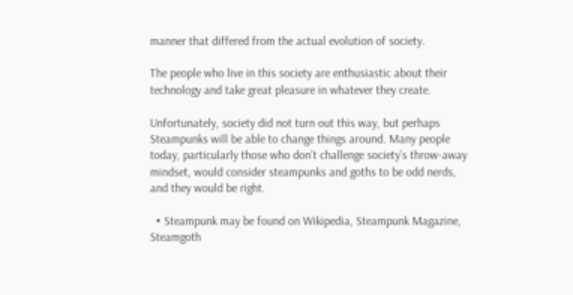manner that differed from the actual evolution of society.

The people who live in this society are enthusiastic about their technology and take great pleasure in whatever they create.

Unfortunately, society did not turn out this way, but perhaps Steampunks will be able to change things around. Many people today, particularly those who don’t challenge society’s throw-away mindset, would consider steampunks and goths to be odd nerds, and they would be right.

  • Steampunk may be found on Wikipedia, Steampunk Magazine, Steamgoth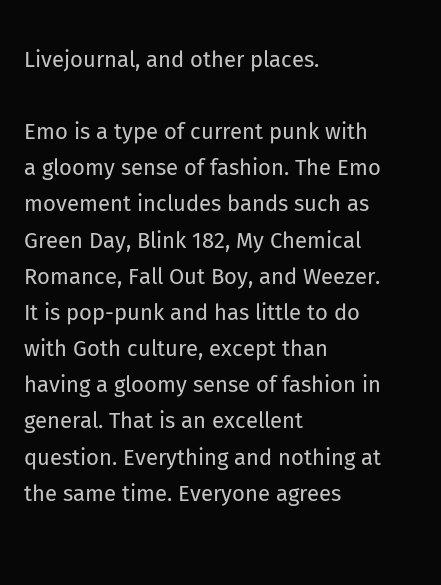Livejournal, and other places.

Emo is a type of current punk with a gloomy sense of fashion. The Emo movement includes bands such as Green Day, Blink 182, My Chemical Romance, Fall Out Boy, and Weezer. It is pop-punk and has little to do with Goth culture, except than having a gloomy sense of fashion in general. That is an excellent question. Everything and nothing at the same time. Everyone agrees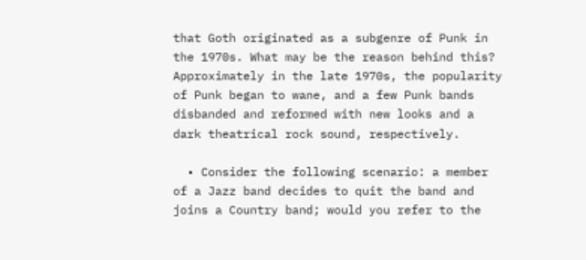that Goth originated as a subgenre of Punk in the 1970s. What may be the reason behind this? Approximately in the late 1970s, the popularity of Punk began to wane, and a few Punk bands disbanded and reformed with new looks and a dark theatrical rock sound, respectively.

  • Consider the following scenario: a member of a Jazz band decides to quit the band and joins a Country band; would you refer to the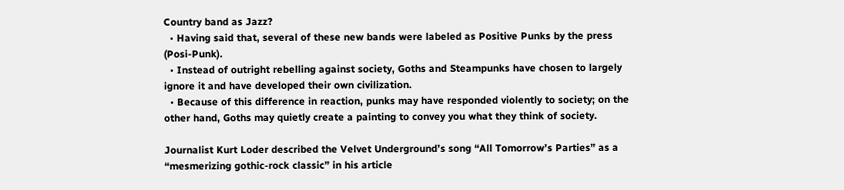Country band as Jazz?
  • Having said that, several of these new bands were labeled as Positive Punks by the press (Posi-Punk).
  • Instead of outright rebelling against society, Goths and Steampunks have chosen to largely ignore it and have developed their own civilization.
  • Because of this difference in reaction, punks may have responded violently to society; on the other hand, Goths may quietly create a painting to convey you what they think of society.

Journalist Kurt Loder described the Velvet Underground’s song “All Tomorrow’s Parties” as a “mesmerizing gothic-rock classic” in his article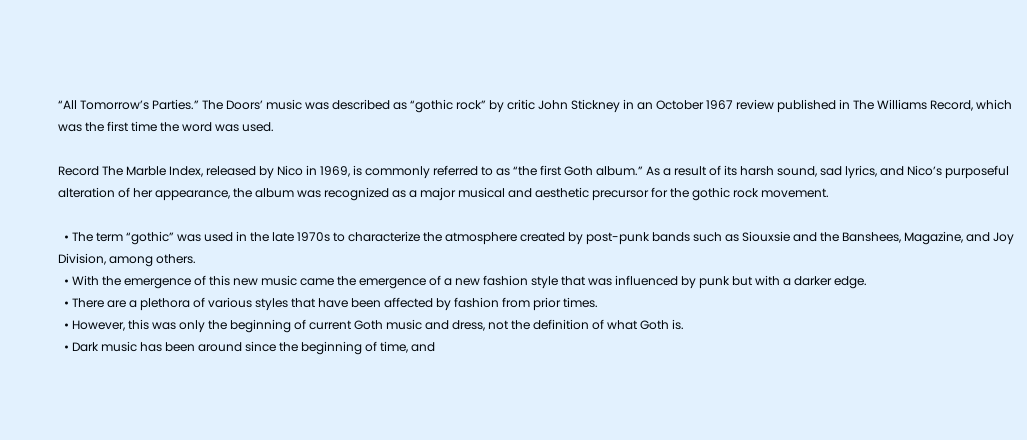“All Tomorrow’s Parties.” The Doors’ music was described as “gothic rock” by critic John Stickney in an October 1967 review published in The Williams Record, which was the first time the word was used.

Record The Marble Index, released by Nico in 1969, is commonly referred to as “the first Goth album.” As a result of its harsh sound, sad lyrics, and Nico’s purposeful alteration of her appearance, the album was recognized as a major musical and aesthetic precursor for the gothic rock movement.

  • The term “gothic” was used in the late 1970s to characterize the atmosphere created by post-punk bands such as Siouxsie and the Banshees, Magazine, and Joy Division, among others.
  • With the emergence of this new music came the emergence of a new fashion style that was influenced by punk but with a darker edge.
  • There are a plethora of various styles that have been affected by fashion from prior times.
  • However, this was only the beginning of current Goth music and dress, not the definition of what Goth is.
  • Dark music has been around since the beginning of time, and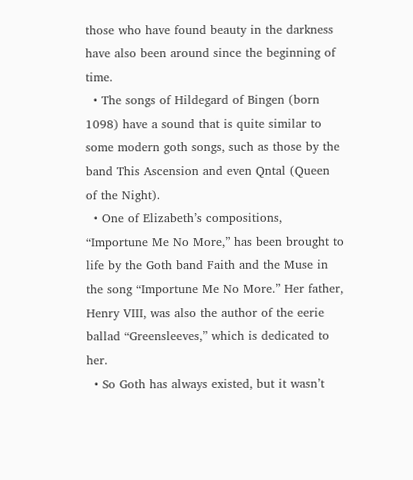those who have found beauty in the darkness have also been around since the beginning of time.
  • The songs of Hildegard of Bingen (born 1098) have a sound that is quite similar to some modern goth songs, such as those by the band This Ascension and even Qntal (Queen of the Night).
  • One of Elizabeth’s compositions, “Importune Me No More,” has been brought to life by the Goth band Faith and the Muse in the song “Importune Me No More.” Her father, Henry VIII, was also the author of the eerie ballad “Greensleeves,” which is dedicated to her.
  • So Goth has always existed, but it wasn’t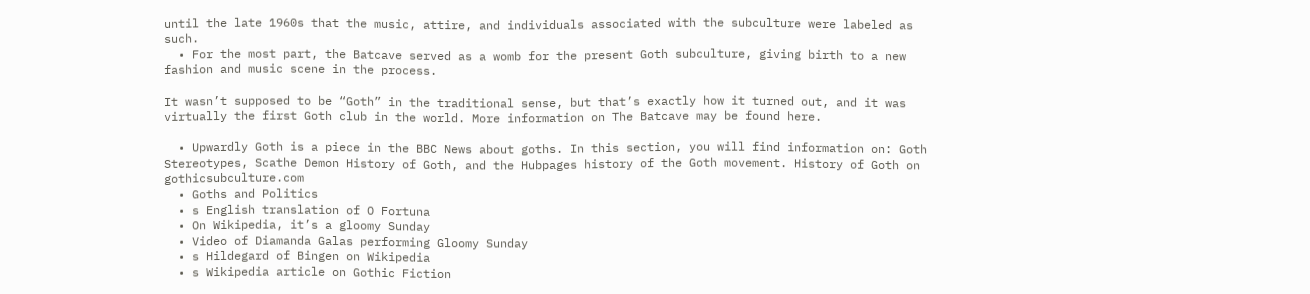until the late 1960s that the music, attire, and individuals associated with the subculture were labeled as such.
  • For the most part, the Batcave served as a womb for the present Goth subculture, giving birth to a new fashion and music scene in the process.

It wasn’t supposed to be “Goth” in the traditional sense, but that’s exactly how it turned out, and it was virtually the first Goth club in the world. More information on The Batcave may be found here.

  • Upwardly Goth is a piece in the BBC News about goths. In this section, you will find information on: Goth Stereotypes, Scathe Demon History of Goth, and the Hubpages history of the Goth movement. History of Goth on gothicsubculture.com
  • Goths and Politics
  • s English translation of O Fortuna
  • On Wikipedia, it’s a gloomy Sunday
  • Video of Diamanda Galas performing Gloomy Sunday
  • s Hildegard of Bingen on Wikipedia
  • s Wikipedia article on Gothic Fiction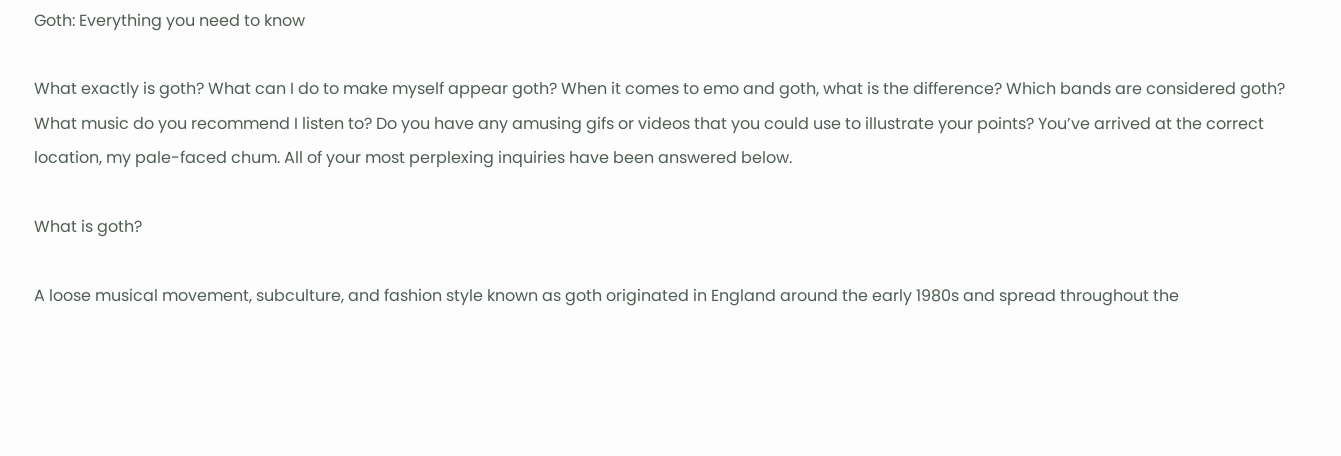Goth: Everything you need to know

What exactly is goth? What can I do to make myself appear goth? When it comes to emo and goth, what is the difference? Which bands are considered goth? What music do you recommend I listen to? Do you have any amusing gifs or videos that you could use to illustrate your points? You’ve arrived at the correct location, my pale-faced chum. All of your most perplexing inquiries have been answered below.

What is goth?

A loose musical movement, subculture, and fashion style known as goth originated in England around the early 1980s and spread throughout the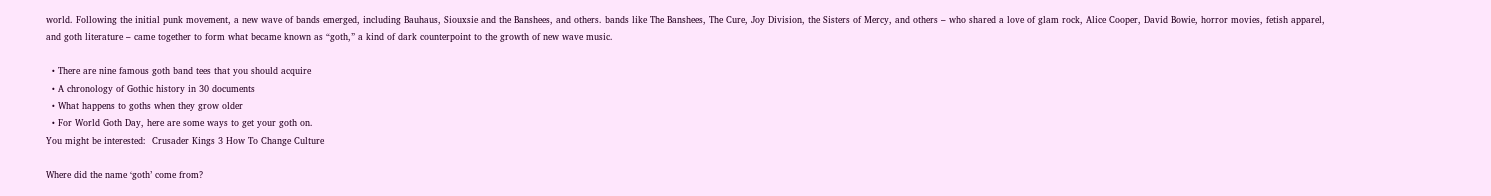world. Following the initial punk movement, a new wave of bands emerged, including Bauhaus, Siouxsie and the Banshees, and others. bands like The Banshees, The Cure, Joy Division, the Sisters of Mercy, and others – who shared a love of glam rock, Alice Cooper, David Bowie, horror movies, fetish apparel, and goth literature – came together to form what became known as “goth,” a kind of dark counterpoint to the growth of new wave music.

  • There are nine famous goth band tees that you should acquire
  • A chronology of Gothic history in 30 documents
  • What happens to goths when they grow older
  • For World Goth Day, here are some ways to get your goth on.
You might be interested:  Crusader Kings 3 How To Change Culture

Where did the name ‘goth’ come from?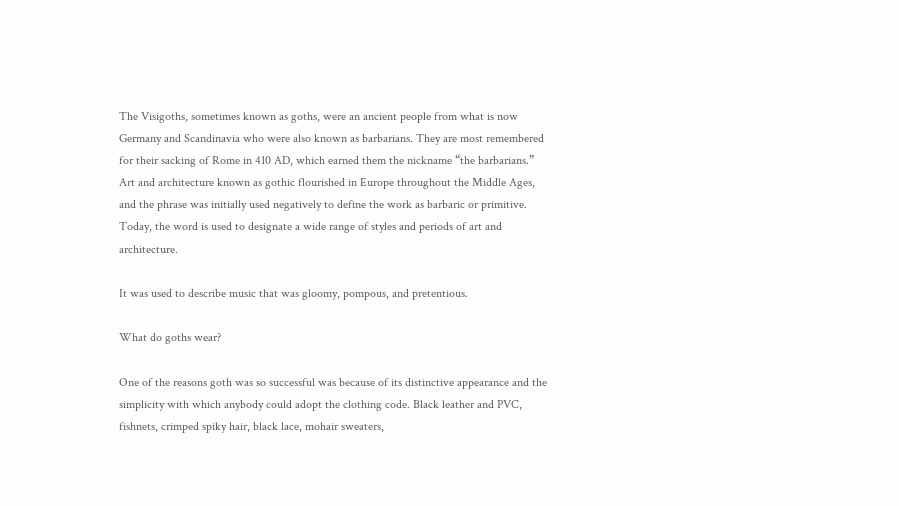The Visigoths, sometimes known as goths, were an ancient people from what is now Germany and Scandinavia who were also known as barbarians. They are most remembered for their sacking of Rome in 410 AD, which earned them the nickname “the barbarians.” Art and architecture known as gothic flourished in Europe throughout the Middle Ages, and the phrase was initially used negatively to define the work as barbaric or primitive. Today, the word is used to designate a wide range of styles and periods of art and architecture.

It was used to describe music that was gloomy, pompous, and pretentious.

What do goths wear?

One of the reasons goth was so successful was because of its distinctive appearance and the simplicity with which anybody could adopt the clothing code. Black leather and PVC, fishnets, crimped spiky hair, black lace, mohair sweaters,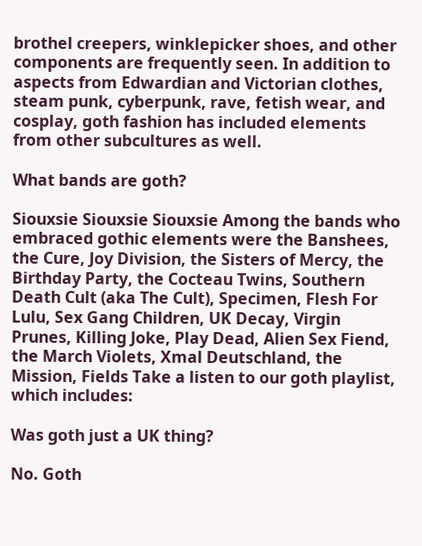brothel creepers, winklepicker shoes, and other components are frequently seen. In addition to aspects from Edwardian and Victorian clothes, steam punk, cyberpunk, rave, fetish wear, and cosplay, goth fashion has included elements from other subcultures as well.

What bands are goth?

Siouxsie Siouxsie Siouxsie Among the bands who embraced gothic elements were the Banshees, the Cure, Joy Division, the Sisters of Mercy, the Birthday Party, the Cocteau Twins, Southern Death Cult (aka The Cult), Specimen, Flesh For Lulu, Sex Gang Children, UK Decay, Virgin Prunes, Killing Joke, Play Dead, Alien Sex Fiend, the March Violets, Xmal Deutschland, the Mission, Fields Take a listen to our goth playlist, which includes:

Was goth just a UK thing?

No. Goth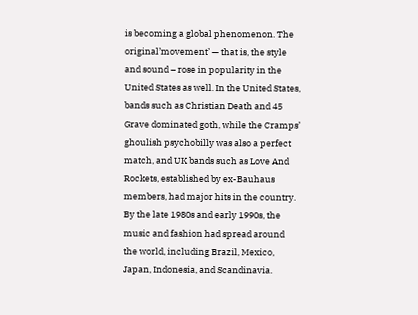is becoming a global phenomenon. The original’movement’ — that is, the style and sound – rose in popularity in the United States as well. In the United States, bands such as Christian Death and 45 Grave dominated goth, while the Cramps’ ghoulish psychobilly was also a perfect match, and UK bands such as Love And Rockets, established by ex-Bauhaus members, had major hits in the country. By the late 1980s and early 1990s, the music and fashion had spread around the world, including Brazil, Mexico, Japan, Indonesia, and Scandinavia.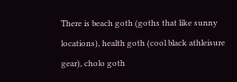There is beach goth (goths that like sunny locations), health goth (cool black athleisure gear), cholo goth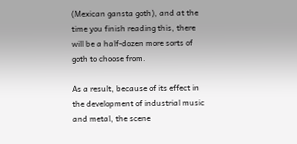(Mexican gansta goth), and at the time you finish reading this, there will be a half-dozen more sorts of goth to choose from.

As a result, because of its effect in the development of industrial music and metal, the scene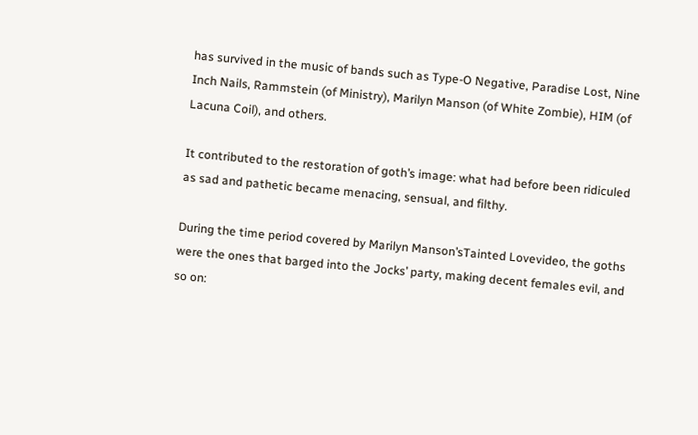has survived in the music of bands such as Type-O Negative, Paradise Lost, Nine Inch Nails, Rammstein (of Ministry), Marilyn Manson (of White Zombie), HIM (of Lacuna Coil), and others.

It contributed to the restoration of goth’s image: what had before been ridiculed as sad and pathetic became menacing, sensual, and filthy.

During the time period covered by Marilyn Manson’sTainted Lovevideo, the goths were the ones that barged into the Jocks’ party, making decent females evil, and so on: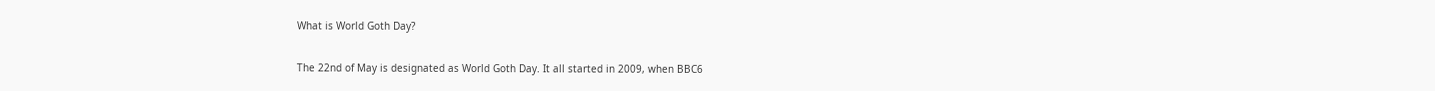What is World Goth Day?

The 22nd of May is designated as World Goth Day. It all started in 2009, when BBC6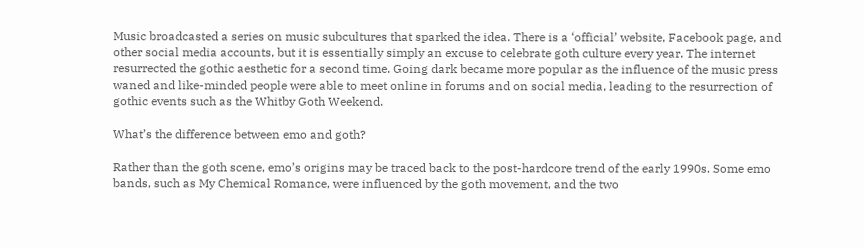Music broadcasted a series on music subcultures that sparked the idea. There is a ‘official’ website, Facebook page, and other social media accounts, but it is essentially simply an excuse to celebrate goth culture every year. The internet resurrected the gothic aesthetic for a second time. Going dark became more popular as the influence of the music press waned and like-minded people were able to meet online in forums and on social media, leading to the resurrection of gothic events such as the Whitby Goth Weekend.

What’s the difference between emo and goth?

Rather than the goth scene, emo’s origins may be traced back to the post-hardcore trend of the early 1990s. Some emo bands, such as My Chemical Romance, were influenced by the goth movement, and the two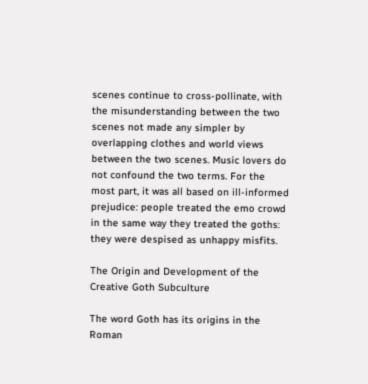scenes continue to cross-pollinate, with the misunderstanding between the two scenes not made any simpler by overlapping clothes and world views between the two scenes. Music lovers do not confound the two terms. For the most part, it was all based on ill-informed prejudice: people treated the emo crowd in the same way they treated the goths: they were despised as unhappy misfits.

The Origin and Development of the Creative Goth Subculture

The word Goth has its origins in the Roman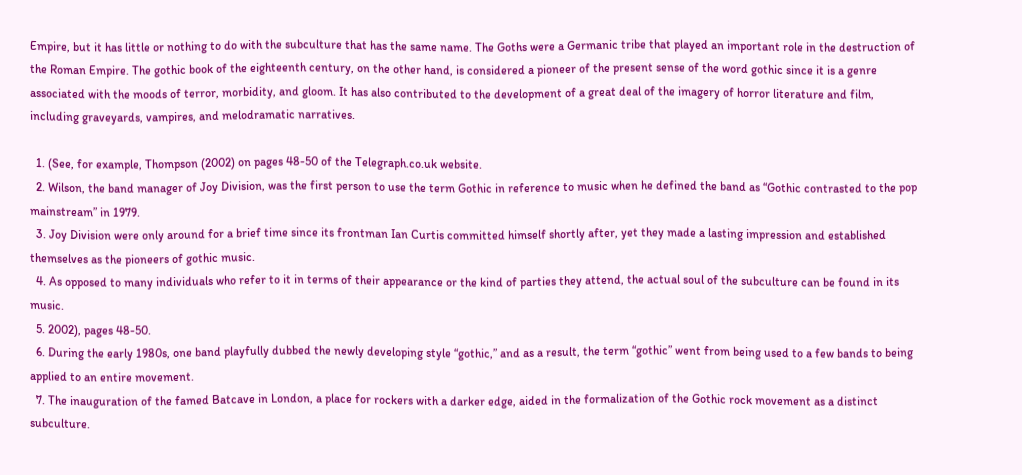Empire, but it has little or nothing to do with the subculture that has the same name. The Goths were a Germanic tribe that played an important role in the destruction of the Roman Empire. The gothic book of the eighteenth century, on the other hand, is considered a pioneer of the present sense of the word gothic since it is a genre associated with the moods of terror, morbidity, and gloom. It has also contributed to the development of a great deal of the imagery of horror literature and film, including graveyards, vampires, and melodramatic narratives.

  1. (See, for example, Thompson (2002) on pages 48-50 of the Telegraph.co.uk website.
  2. Wilson, the band manager of Joy Division, was the first person to use the term Gothic in reference to music when he defined the band as “Gothic contrasted to the pop mainstream” in 1979.
  3. Joy Division were only around for a brief time since its frontman Ian Curtis committed himself shortly after, yet they made a lasting impression and established themselves as the pioneers of gothic music.
  4. As opposed to many individuals who refer to it in terms of their appearance or the kind of parties they attend, the actual soul of the subculture can be found in its music.
  5. 2002), pages 48-50.
  6. During the early 1980s, one band playfully dubbed the newly developing style “gothic,” and as a result, the term “gothic” went from being used to a few bands to being applied to an entire movement.
  7. The inauguration of the famed Batcave in London, a place for rockers with a darker edge, aided in the formalization of the Gothic rock movement as a distinct subculture.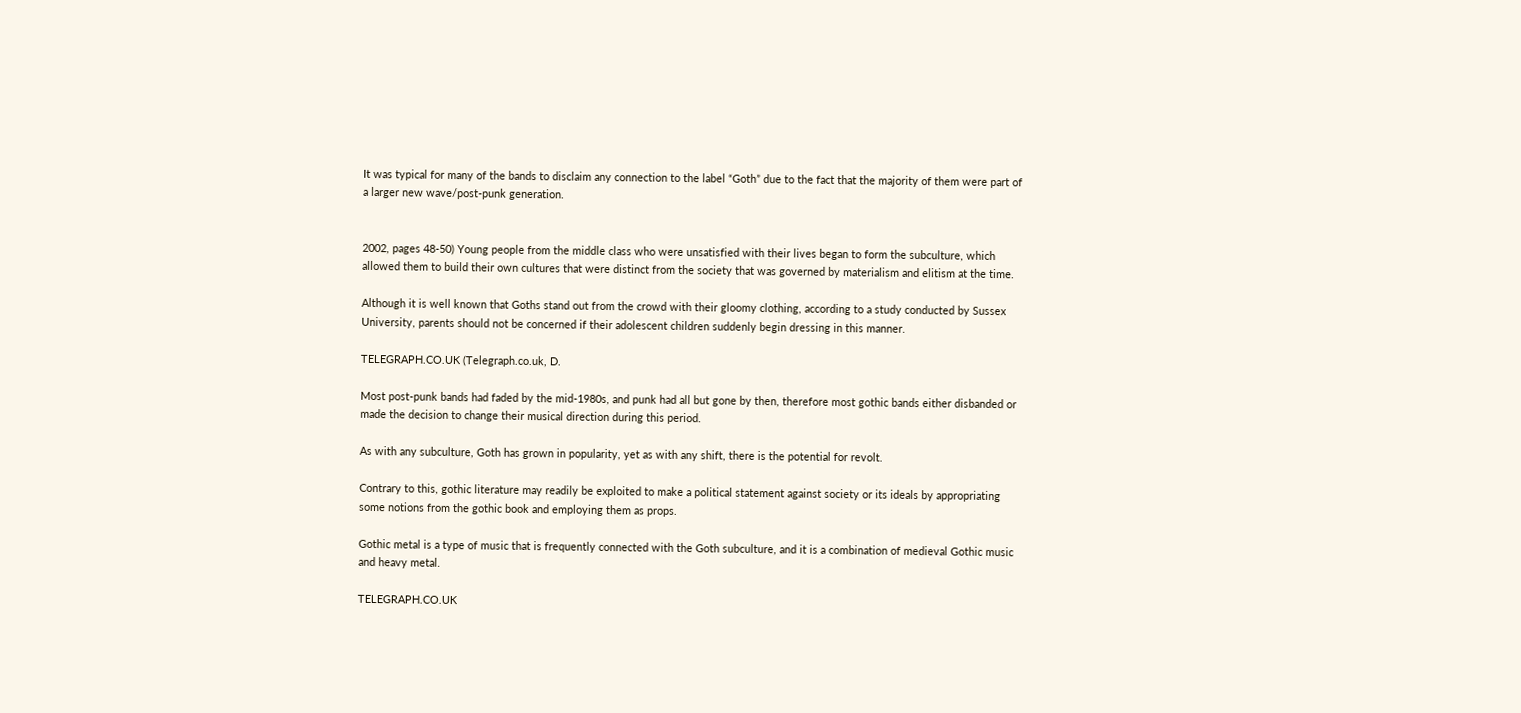It was typical for many of the bands to disclaim any connection to the label “Goth” due to the fact that the majority of them were part of a larger new wave/post-punk generation.


2002, pages 48-50) Young people from the middle class who were unsatisfied with their lives began to form the subculture, which allowed them to build their own cultures that were distinct from the society that was governed by materialism and elitism at the time.

Although it is well known that Goths stand out from the crowd with their gloomy clothing, according to a study conducted by Sussex University, parents should not be concerned if their adolescent children suddenly begin dressing in this manner.

TELEGRAPH.CO.UK (Telegraph.co.uk, D.

Most post-punk bands had faded by the mid-1980s, and punk had all but gone by then, therefore most gothic bands either disbanded or made the decision to change their musical direction during this period.

As with any subculture, Goth has grown in popularity, yet as with any shift, there is the potential for revolt.

Contrary to this, gothic literature may readily be exploited to make a political statement against society or its ideals by appropriating some notions from the gothic book and employing them as props.

Gothic metal is a type of music that is frequently connected with the Goth subculture, and it is a combination of medieval Gothic music and heavy metal.

TELEGRAPH.CO.UK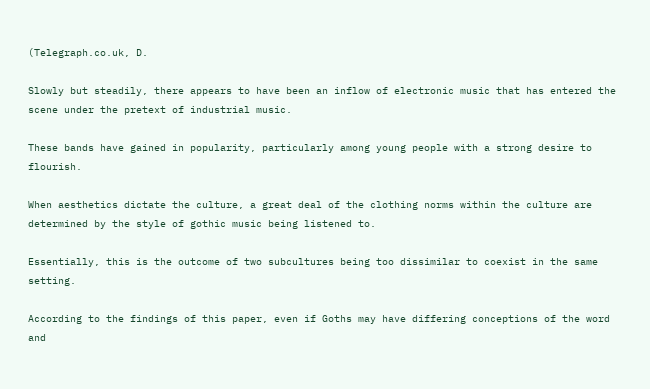(Telegraph.co.uk, D.

Slowly but steadily, there appears to have been an inflow of electronic music that has entered the scene under the pretext of industrial music.

These bands have gained in popularity, particularly among young people with a strong desire to flourish.

When aesthetics dictate the culture, a great deal of the clothing norms within the culture are determined by the style of gothic music being listened to.

Essentially, this is the outcome of two subcultures being too dissimilar to coexist in the same setting.

According to the findings of this paper, even if Goths may have differing conceptions of the word and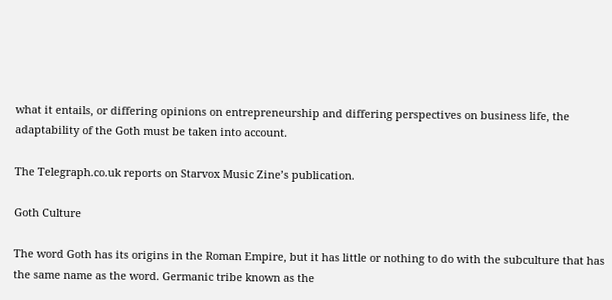what it entails, or differing opinions on entrepreneurship and differing perspectives on business life, the adaptability of the Goth must be taken into account.

The Telegraph.co.uk reports on Starvox Music Zine’s publication.

Goth Culture

The word Goth has its origins in the Roman Empire, but it has little or nothing to do with the subculture that has the same name as the word. Germanic tribe known as the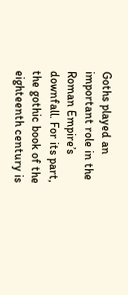Goths played an important role in the Roman Empire’s downfall. For its part, the gothic book of the eighteenth century is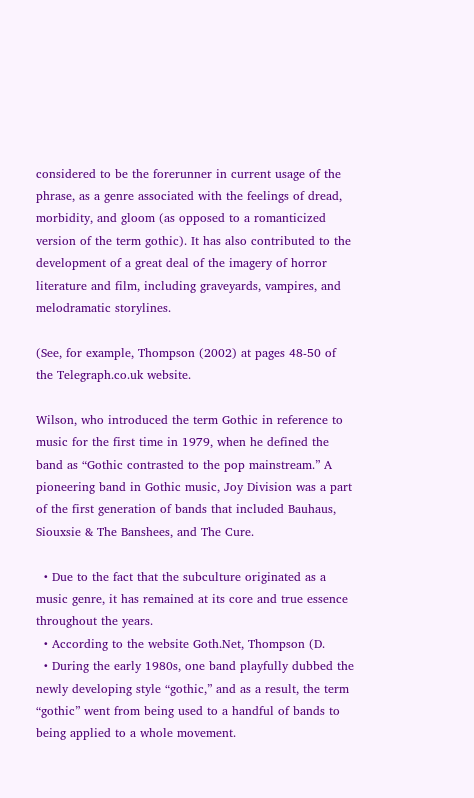considered to be the forerunner in current usage of the phrase, as a genre associated with the feelings of dread, morbidity, and gloom (as opposed to a romanticized version of the term gothic). It has also contributed to the development of a great deal of the imagery of horror literature and film, including graveyards, vampires, and melodramatic storylines.

(See, for example, Thompson (2002) at pages 48-50 of the Telegraph.co.uk website.

Wilson, who introduced the term Gothic in reference to music for the first time in 1979, when he defined the band as “Gothic contrasted to the pop mainstream.” A pioneering band in Gothic music, Joy Division was a part of the first generation of bands that included Bauhaus, Siouxsie & The Banshees, and The Cure.

  • Due to the fact that the subculture originated as a music genre, it has remained at its core and true essence throughout the years.
  • According to the website Goth.Net, Thompson (D.
  • During the early 1980s, one band playfully dubbed the newly developing style “gothic,” and as a result, the term “gothic” went from being used to a handful of bands to being applied to a whole movement.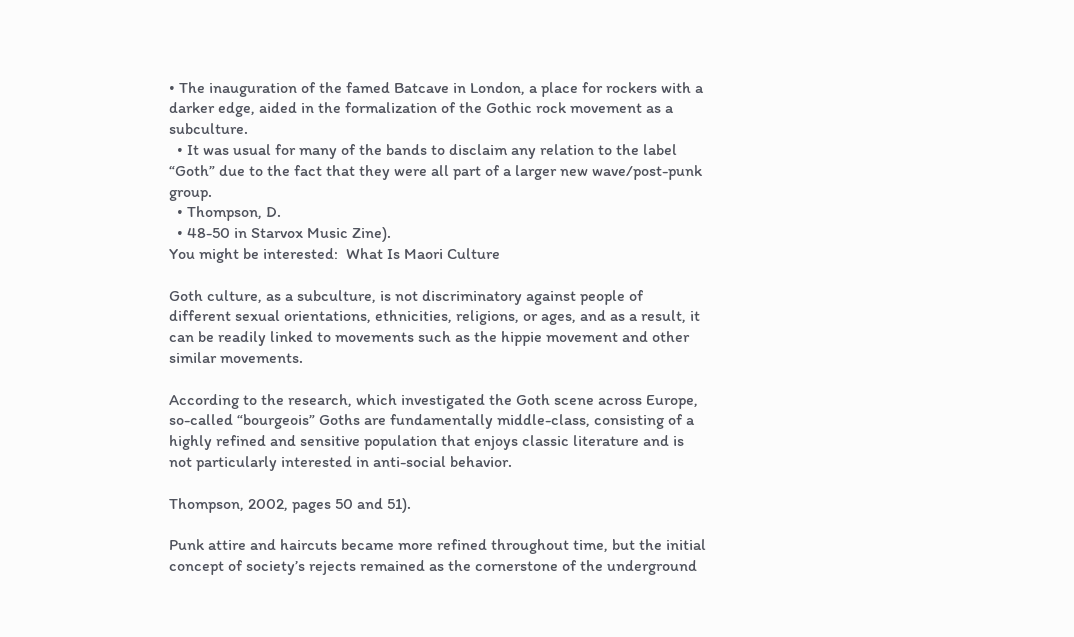• The inauguration of the famed Batcave in London, a place for rockers with a darker edge, aided in the formalization of the Gothic rock movement as a subculture.
  • It was usual for many of the bands to disclaim any relation to the label “Goth” due to the fact that they were all part of a larger new wave/post-punk group.
  • Thompson, D.
  • 48-50 in Starvox Music Zine).
You might be interested:  What Is Maori Culture

Goth culture, as a subculture, is not discriminatory against people of different sexual orientations, ethnicities, religions, or ages, and as a result, it can be readily linked to movements such as the hippie movement and other similar movements.

According to the research, which investigated the Goth scene across Europe, so-called “bourgeois” Goths are fundamentally middle-class, consisting of a highly refined and sensitive population that enjoys classic literature and is not particularly interested in anti-social behavior.

Thompson, 2002, pages 50 and 51).

Punk attire and haircuts became more refined throughout time, but the initial concept of society’s rejects remained as the cornerstone of the underground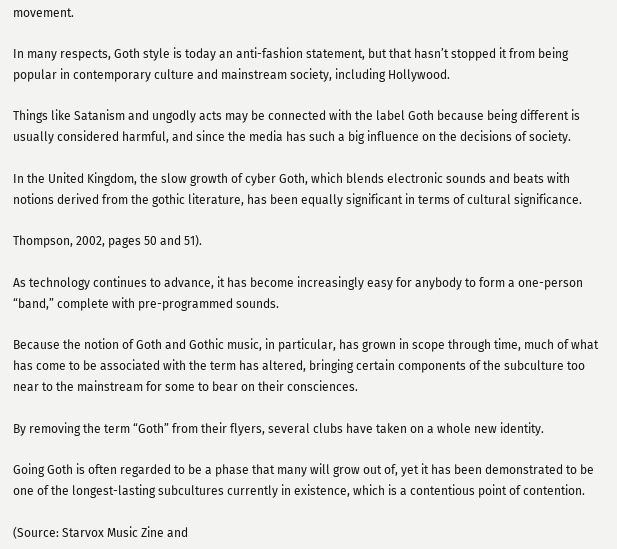movement.

In many respects, Goth style is today an anti-fashion statement, but that hasn’t stopped it from being popular in contemporary culture and mainstream society, including Hollywood.

Things like Satanism and ungodly acts may be connected with the label Goth because being different is usually considered harmful, and since the media has such a big influence on the decisions of society.

In the United Kingdom, the slow growth of cyber Goth, which blends electronic sounds and beats with notions derived from the gothic literature, has been equally significant in terms of cultural significance.

Thompson, 2002, pages 50 and 51).

As technology continues to advance, it has become increasingly easy for anybody to form a one-person “band,” complete with pre-programmed sounds.

Because the notion of Goth and Gothic music, in particular, has grown in scope through time, much of what has come to be associated with the term has altered, bringing certain components of the subculture too near to the mainstream for some to bear on their consciences.

By removing the term “Goth” from their flyers, several clubs have taken on a whole new identity.

Going Goth is often regarded to be a phase that many will grow out of, yet it has been demonstrated to be one of the longest-lasting subcultures currently in existence, which is a contentious point of contention.

(Source: Starvox Music Zine and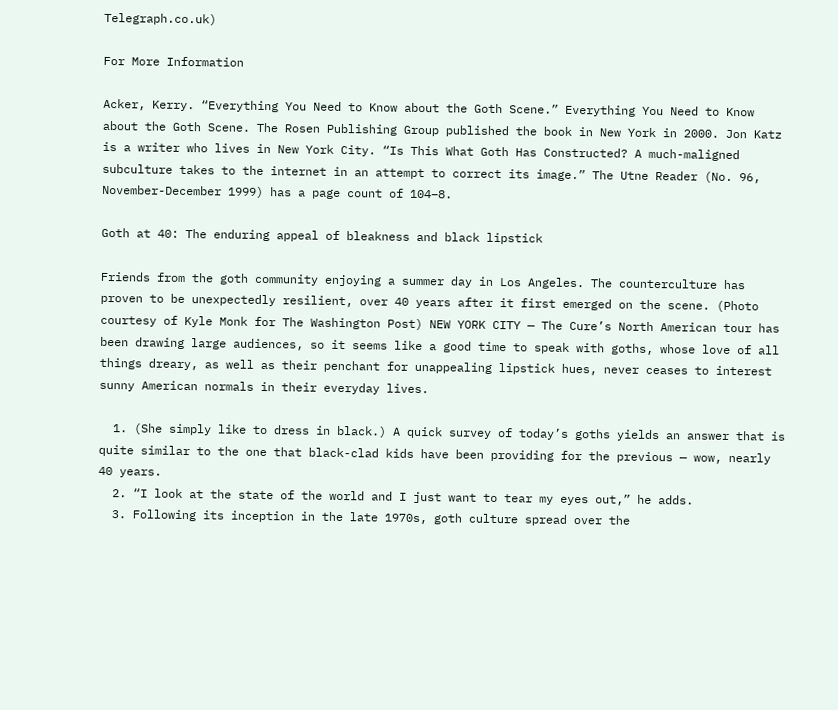Telegraph.co.uk)

For More Information

Acker, Kerry. “Everything You Need to Know about the Goth Scene.” Everything You Need to Know about the Goth Scene. The Rosen Publishing Group published the book in New York in 2000. Jon Katz is a writer who lives in New York City. “Is This What Goth Has Constructed? A much-maligned subculture takes to the internet in an attempt to correct its image.” The Utne Reader (No. 96, November-December 1999) has a page count of 104–8.

Goth at 40: The enduring appeal of bleakness and black lipstick

Friends from the goth community enjoying a summer day in Los Angeles. The counterculture has proven to be unexpectedly resilient, over 40 years after it first emerged on the scene. (Photo courtesy of Kyle Monk for The Washington Post) NEW YORK CITY — The Cure’s North American tour has been drawing large audiences, so it seems like a good time to speak with goths, whose love of all things dreary, as well as their penchant for unappealing lipstick hues, never ceases to interest sunny American normals in their everyday lives.

  1. (She simply like to dress in black.) A quick survey of today’s goths yields an answer that is quite similar to the one that black-clad kids have been providing for the previous — wow, nearly 40 years.
  2. “I look at the state of the world and I just want to tear my eyes out,” he adds.
  3. Following its inception in the late 1970s, goth culture spread over the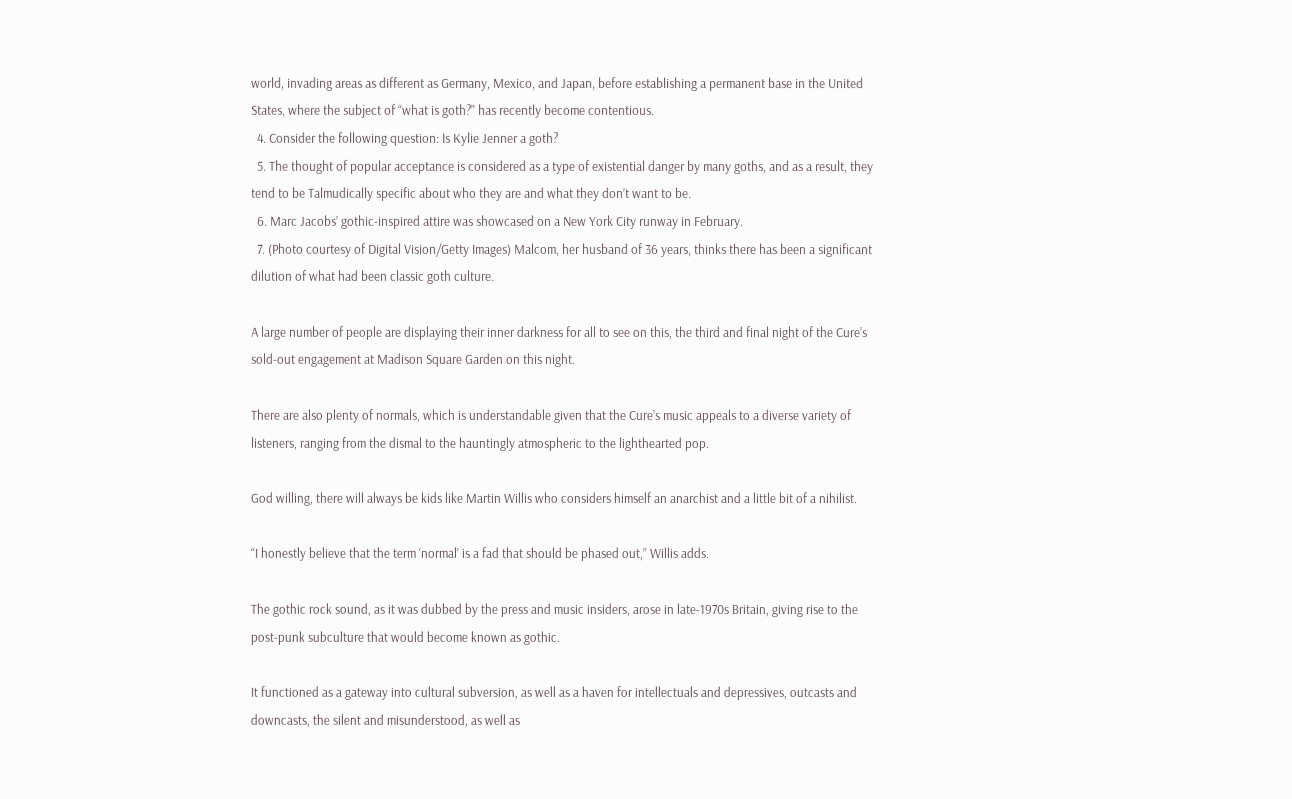world, invading areas as different as Germany, Mexico, and Japan, before establishing a permanent base in the United States, where the subject of “what is goth?” has recently become contentious.
  4. Consider the following question: Is Kylie Jenner a goth?
  5. The thought of popular acceptance is considered as a type of existential danger by many goths, and as a result, they tend to be Talmudically specific about who they are and what they don’t want to be.
  6. Marc Jacobs’ gothic-inspired attire was showcased on a New York City runway in February.
  7. (Photo courtesy of Digital Vision/Getty Images) Malcom, her husband of 36 years, thinks there has been a significant dilution of what had been classic goth culture.

A large number of people are displaying their inner darkness for all to see on this, the third and final night of the Cure’s sold-out engagement at Madison Square Garden on this night.

There are also plenty of normals, which is understandable given that the Cure’s music appeals to a diverse variety of listeners, ranging from the dismal to the hauntingly atmospheric to the lighthearted pop.

God willing, there will always be kids like Martin Willis who considers himself an anarchist and a little bit of a nihilist.

“I honestly believe that the term ‘normal’ is a fad that should be phased out,” Willis adds.

The gothic rock sound, as it was dubbed by the press and music insiders, arose in late-1970s Britain, giving rise to the post-punk subculture that would become known as gothic.

It functioned as a gateway into cultural subversion, as well as a haven for intellectuals and depressives, outcasts and downcasts, the silent and misunderstood, as well as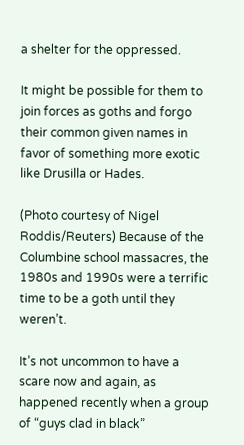a shelter for the oppressed.

It might be possible for them to join forces as goths and forgo their common given names in favor of something more exotic like Drusilla or Hades.

(Photo courtesy of Nigel Roddis/Reuters) Because of the Columbine school massacres, the 1980s and 1990s were a terrific time to be a goth until they weren’t.

It’s not uncommon to have a scare now and again, as happened recently when a group of “guys clad in black”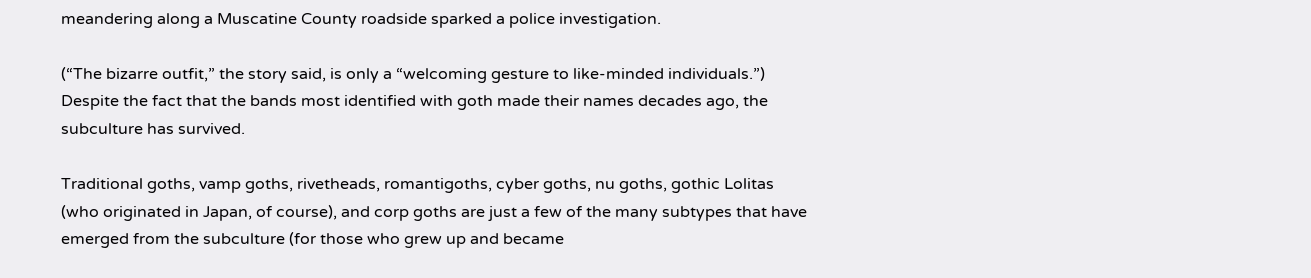meandering along a Muscatine County roadside sparked a police investigation.

(“The bizarre outfit,” the story said, is only a “welcoming gesture to like-minded individuals.”) Despite the fact that the bands most identified with goth made their names decades ago, the subculture has survived.

Traditional goths, vamp goths, rivetheads, romantigoths, cyber goths, nu goths, gothic Lolitas (who originated in Japan, of course), and corp goths are just a few of the many subtypes that have emerged from the subculture (for those who grew up and became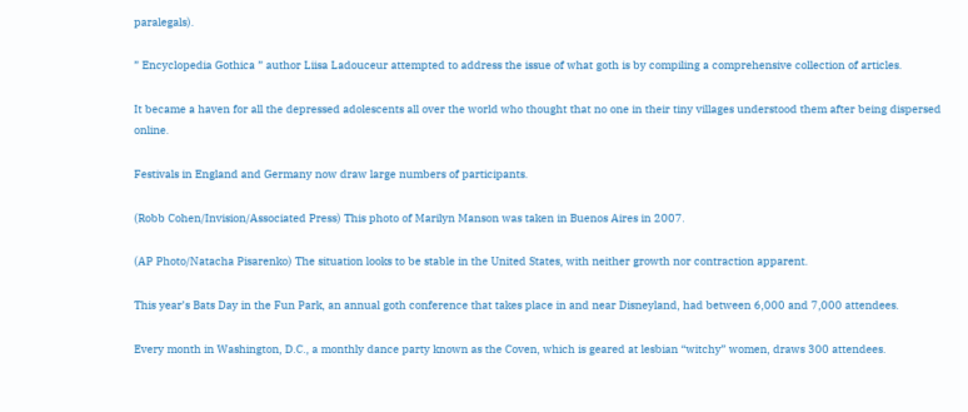paralegals).

” Encyclopedia Gothica ” author Liisa Ladouceur attempted to address the issue of what goth is by compiling a comprehensive collection of articles.

It became a haven for all the depressed adolescents all over the world who thought that no one in their tiny villages understood them after being dispersed online.

Festivals in England and Germany now draw large numbers of participants.

(Robb Cohen/Invision/Associated Press) This photo of Marilyn Manson was taken in Buenos Aires in 2007.

(AP Photo/Natacha Pisarenko) The situation looks to be stable in the United States, with neither growth nor contraction apparent.

This year’s Bats Day in the Fun Park, an annual goth conference that takes place in and near Disneyland, had between 6,000 and 7,000 attendees.

Every month in Washington, D.C., a monthly dance party known as the Coven, which is geared at lesbian “witchy” women, draws 300 attendees.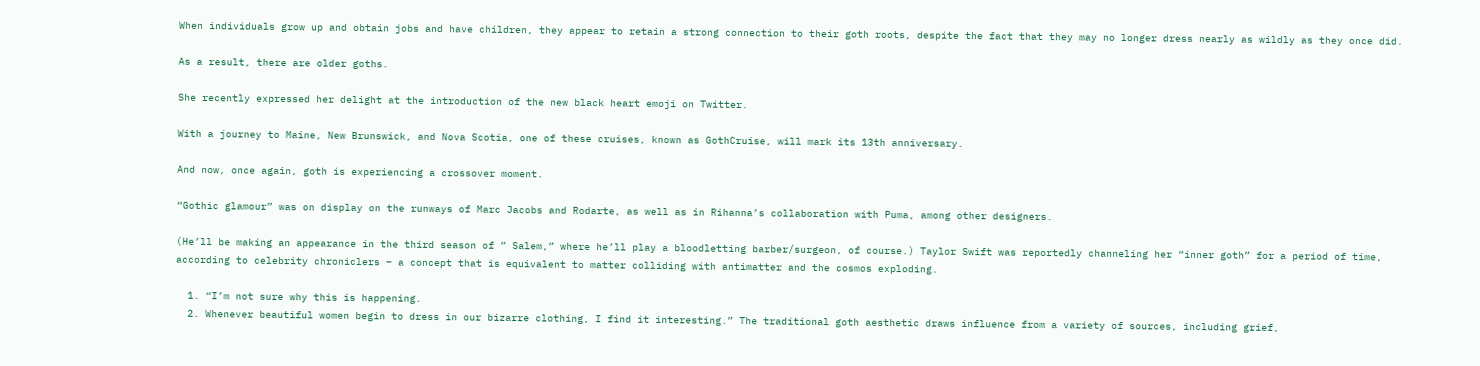When individuals grow up and obtain jobs and have children, they appear to retain a strong connection to their goth roots, despite the fact that they may no longer dress nearly as wildly as they once did.

As a result, there are older goths.

She recently expressed her delight at the introduction of the new black heart emoji on Twitter.

With a journey to Maine, New Brunswick, and Nova Scotia, one of these cruises, known as GothCruise, will mark its 13th anniversary.

And now, once again, goth is experiencing a crossover moment.

“Gothic glamour” was on display on the runways of Marc Jacobs and Rodarte, as well as in Rihanna’s collaboration with Puma, among other designers.

(He’ll be making an appearance in the third season of ” Salem,” where he’ll play a bloodletting barber/surgeon, of course.) Taylor Swift was reportedly channeling her “inner goth” for a period of time, according to celebrity chroniclers – a concept that is equivalent to matter colliding with antimatter and the cosmos exploding.

  1. “I’m not sure why this is happening.
  2. Whenever beautiful women begin to dress in our bizarre clothing, I find it interesting.” The traditional goth aesthetic draws influence from a variety of sources, including grief,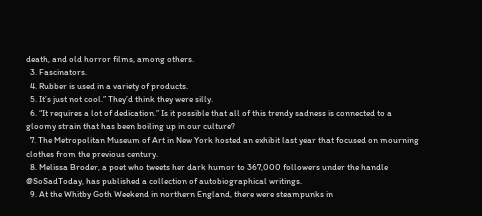death, and old horror films, among others.
  3. Fascinators.
  4. Rubber is used in a variety of products.
  5. It’s just not cool.” They’d think they were silly.
  6. “It requires a lot of dedication.” Is it possible that all of this trendy sadness is connected to a gloomy strain that has been boiling up in our culture?
  7. The Metropolitan Museum of Art in New York hosted an exhibit last year that focused on mourning clothes from the previous century.
  8. Melissa Broder, a poet who tweets her dark humor to 367,000 followers under the handle @SoSadToday, has published a collection of autobiographical writings.
  9. At the Whitby Goth Weekend in northern England, there were steampunks in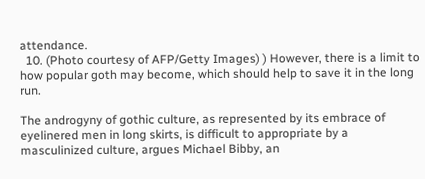attendance.
  10. (Photo courtesy of AFP/Getty Images) ) However, there is a limit to how popular goth may become, which should help to save it in the long run.

The androgyny of gothic culture, as represented by its embrace of eyelinered men in long skirts, is difficult to appropriate by a masculinized culture, argues Michael Bibby, an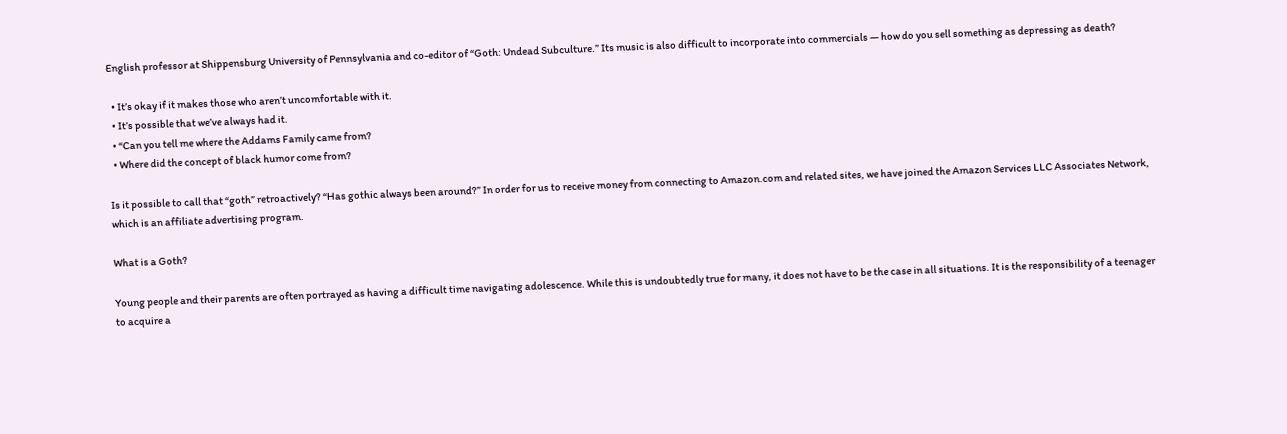English professor at Shippensburg University of Pennsylvania and co-editor of “Goth: Undead Subculture.” Its music is also difficult to incorporate into commercials — how do you sell something as depressing as death?

  • It’s okay if it makes those who aren’t uncomfortable with it.
  • It’s possible that we’ve always had it.
  • “Can you tell me where the Addams Family came from?
  • Where did the concept of black humor come from?

Is it possible to call that “goth” retroactively? “Has gothic always been around?” In order for us to receive money from connecting to Amazon.com and related sites, we have joined the Amazon Services LLC Associates Network, which is an affiliate advertising program.

What is a Goth?

Young people and their parents are often portrayed as having a difficult time navigating adolescence. While this is undoubtedly true for many, it does not have to be the case in all situations. It is the responsibility of a teenager to acquire a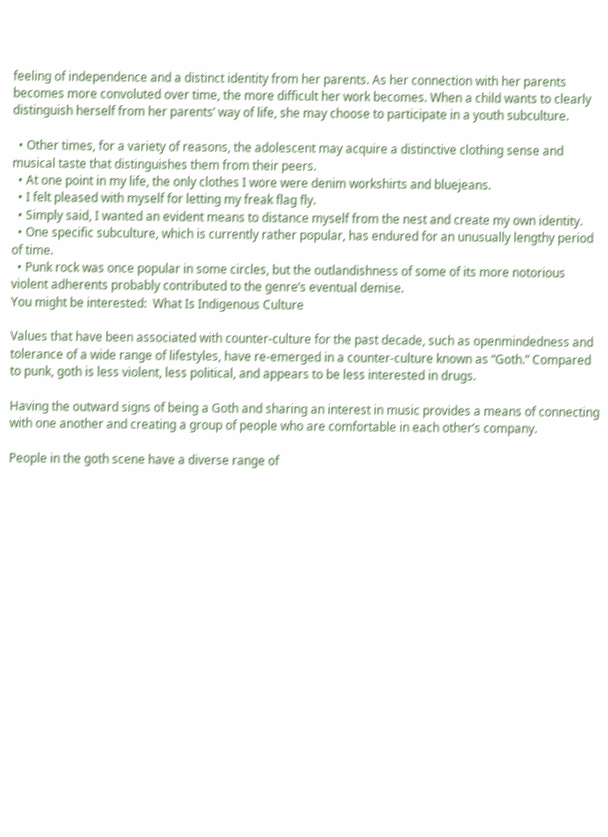feeling of independence and a distinct identity from her parents. As her connection with her parents becomes more convoluted over time, the more difficult her work becomes. When a child wants to clearly distinguish herself from her parents’ way of life, she may choose to participate in a youth subculture.

  • Other times, for a variety of reasons, the adolescent may acquire a distinctive clothing sense and musical taste that distinguishes them from their peers.
  • At one point in my life, the only clothes I wore were denim workshirts and bluejeans.
  • I felt pleased with myself for letting my freak flag fly.
  • Simply said, I wanted an evident means to distance myself from the nest and create my own identity.
  • One specific subculture, which is currently rather popular, has endured for an unusually lengthy period of time.
  • Punk rock was once popular in some circles, but the outlandishness of some of its more notorious violent adherents probably contributed to the genre’s eventual demise.
You might be interested:  What Is Indigenous Culture

Values that have been associated with counter-culture for the past decade, such as openmindedness and tolerance of a wide range of lifestyles, have re-emerged in a counter-culture known as “Goth.” Compared to punk, goth is less violent, less political, and appears to be less interested in drugs.

Having the outward signs of being a Goth and sharing an interest in music provides a means of connecting with one another and creating a group of people who are comfortable in each other’s company.

People in the goth scene have a diverse range of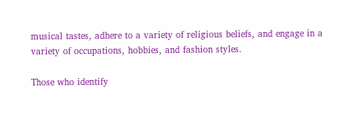musical tastes, adhere to a variety of religious beliefs, and engage in a variety of occupations, hobbies, and fashion styles.

Those who identify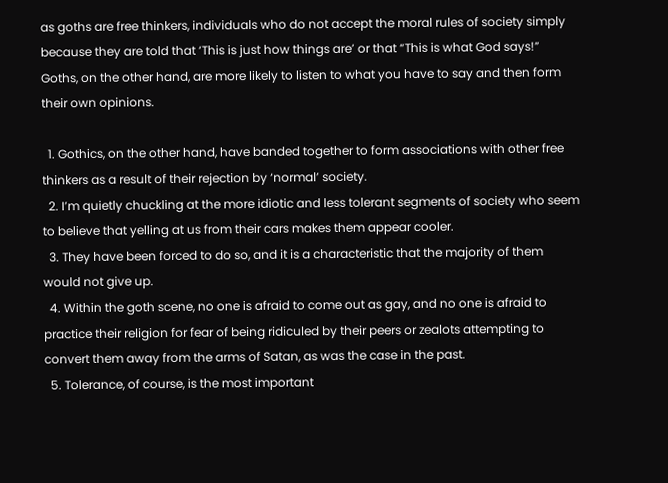as goths are free thinkers, individuals who do not accept the moral rules of society simply because they are told that ‘This is just how things are’ or that “This is what God says!” Goths, on the other hand, are more likely to listen to what you have to say and then form their own opinions.

  1. Gothics, on the other hand, have banded together to form associations with other free thinkers as a result of their rejection by ‘normal’ society.
  2. I’m quietly chuckling at the more idiotic and less tolerant segments of society who seem to believe that yelling at us from their cars makes them appear cooler.
  3. They have been forced to do so, and it is a characteristic that the majority of them would not give up.
  4. Within the goth scene, no one is afraid to come out as gay, and no one is afraid to practice their religion for fear of being ridiculed by their peers or zealots attempting to convert them away from the arms of Satan, as was the case in the past.
  5. Tolerance, of course, is the most important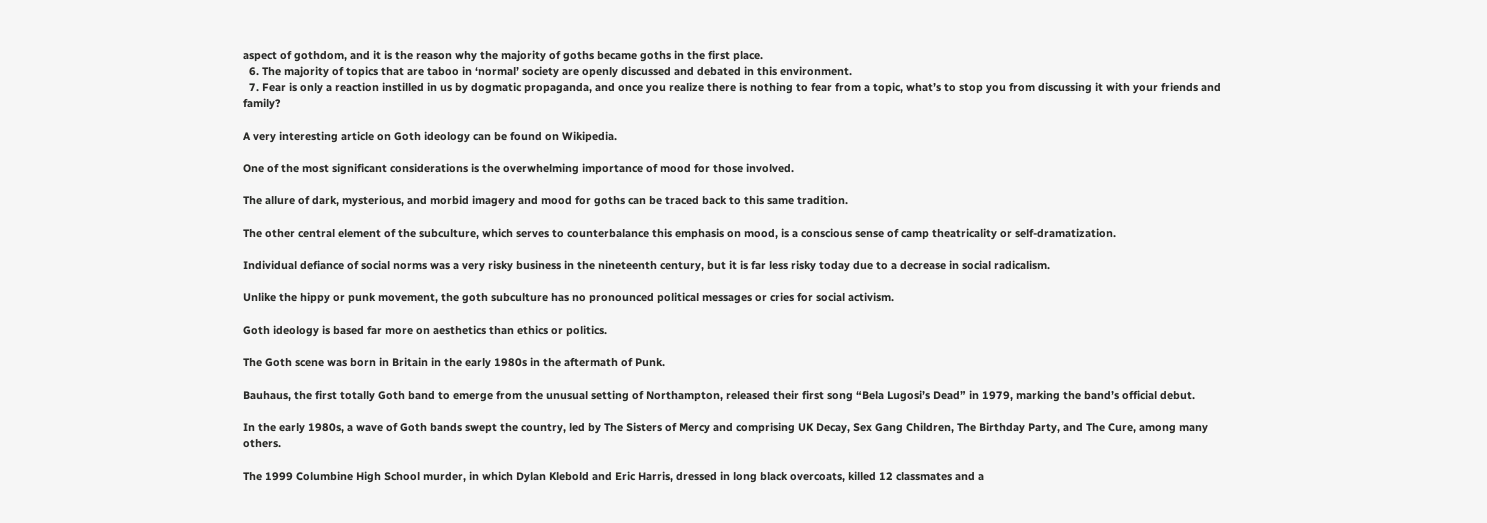aspect of gothdom, and it is the reason why the majority of goths became goths in the first place.
  6. The majority of topics that are taboo in ‘normal’ society are openly discussed and debated in this environment.
  7. Fear is only a reaction instilled in us by dogmatic propaganda, and once you realize there is nothing to fear from a topic, what’s to stop you from discussing it with your friends and family?

A very interesting article on Goth ideology can be found on Wikipedia.

One of the most significant considerations is the overwhelming importance of mood for those involved.

The allure of dark, mysterious, and morbid imagery and mood for goths can be traced back to this same tradition.

The other central element of the subculture, which serves to counterbalance this emphasis on mood, is a conscious sense of camp theatricality or self-dramatization.

Individual defiance of social norms was a very risky business in the nineteenth century, but it is far less risky today due to a decrease in social radicalism.

Unlike the hippy or punk movement, the goth subculture has no pronounced political messages or cries for social activism.

Goth ideology is based far more on aesthetics than ethics or politics.

The Goth scene was born in Britain in the early 1980s in the aftermath of Punk.

Bauhaus, the first totally Goth band to emerge from the unusual setting of Northampton, released their first song “Bela Lugosi’s Dead” in 1979, marking the band’s official debut.

In the early 1980s, a wave of Goth bands swept the country, led by The Sisters of Mercy and comprising UK Decay, Sex Gang Children, The Birthday Party, and The Cure, among many others.

The 1999 Columbine High School murder, in which Dylan Klebold and Eric Harris, dressed in long black overcoats, killed 12 classmates and a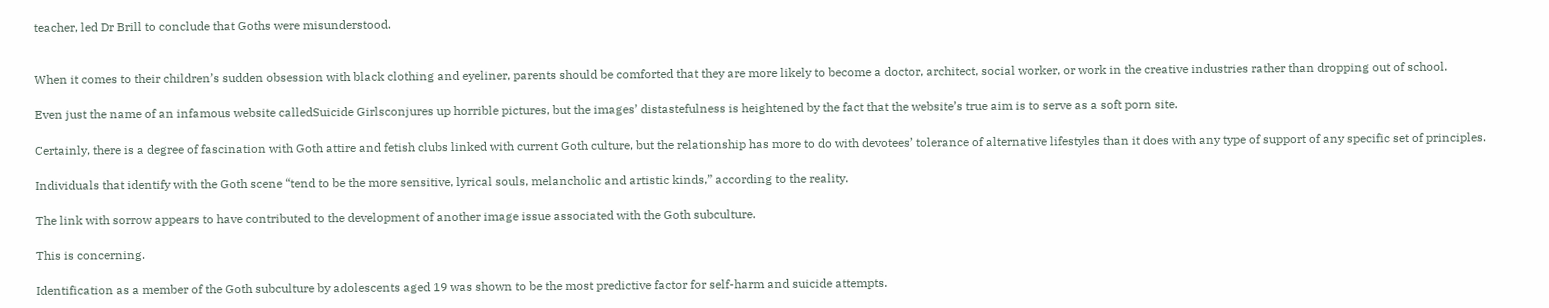teacher, led Dr Brill to conclude that Goths were misunderstood.


When it comes to their children’s sudden obsession with black clothing and eyeliner, parents should be comforted that they are more likely to become a doctor, architect, social worker, or work in the creative industries rather than dropping out of school.

Even just the name of an infamous website calledSuicide Girlsconjures up horrible pictures, but the images’ distastefulness is heightened by the fact that the website’s true aim is to serve as a soft porn site.

Certainly, there is a degree of fascination with Goth attire and fetish clubs linked with current Goth culture, but the relationship has more to do with devotees’ tolerance of alternative lifestyles than it does with any type of support of any specific set of principles.

Individuals that identify with the Goth scene “tend to be the more sensitive, lyrical souls, melancholic and artistic kinds,” according to the reality.

The link with sorrow appears to have contributed to the development of another image issue associated with the Goth subculture.

This is concerning.

Identification as a member of the Goth subculture by adolescents aged 19 was shown to be the most predictive factor for self-harm and suicide attempts.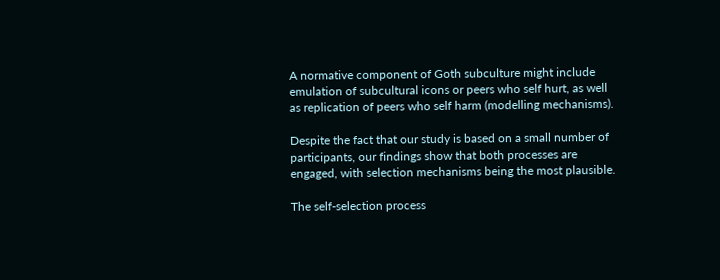A normative component of Goth subculture might include emulation of subcultural icons or peers who self hurt, as well as replication of peers who self harm (modelling mechanisms).

Despite the fact that our study is based on a small number of participants, our findings show that both processes are engaged, with selection mechanisms being the most plausible.

The self-selection process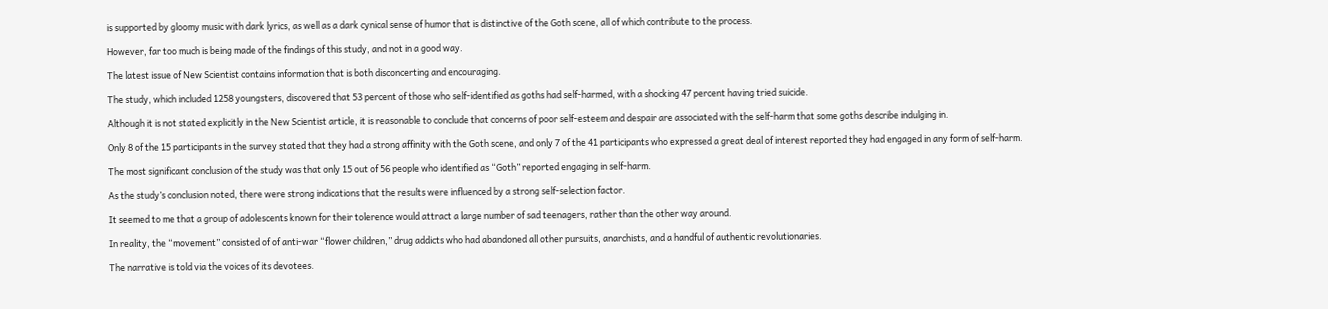is supported by gloomy music with dark lyrics, as well as a dark cynical sense of humor that is distinctive of the Goth scene, all of which contribute to the process.

However, far too much is being made of the findings of this study, and not in a good way.

The latest issue of New Scientist contains information that is both disconcerting and encouraging.

The study, which included 1258 youngsters, discovered that 53 percent of those who self-identified as goths had self-harmed, with a shocking 47 percent having tried suicide.

Although it is not stated explicitly in the New Scientist article, it is reasonable to conclude that concerns of poor self-esteem and despair are associated with the self-harm that some goths describe indulging in.

Only 8 of the 15 participants in the survey stated that they had a strong affinity with the Goth scene, and only 7 of the 41 participants who expressed a great deal of interest reported they had engaged in any form of self-harm.

The most significant conclusion of the study was that only 15 out of 56 people who identified as “Goth” reported engaging in self-harm.

As the study’s conclusion noted, there were strong indications that the results were influenced by a strong self-selection factor.

It seemed to me that a group of adolescents known for their tolerence would attract a large number of sad teenagers, rather than the other way around.

In reality, the “movement” consisted of of anti-war “flower children,” drug addicts who had abandoned all other pursuits, anarchists, and a handful of authentic revolutionaries.

The narrative is told via the voices of its devotees.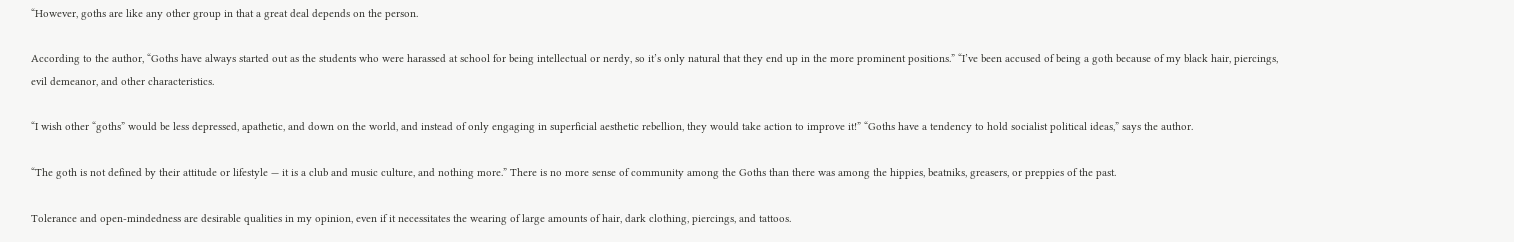“However, goths are like any other group in that a great deal depends on the person.

According to the author, “Goths have always started out as the students who were harassed at school for being intellectual or nerdy, so it’s only natural that they end up in the more prominent positions.” “I’ve been accused of being a goth because of my black hair, piercings, evil demeanor, and other characteristics.

“I wish other “goths” would be less depressed, apathetic, and down on the world, and instead of only engaging in superficial aesthetic rebellion, they would take action to improve it!” “Goths have a tendency to hold socialist political ideas,” says the author.

“The goth is not defined by their attitude or lifestyle — it is a club and music culture, and nothing more.” There is no more sense of community among the Goths than there was among the hippies, beatniks, greasers, or preppies of the past.

Tolerance and open-mindedness are desirable qualities in my opinion, even if it necessitates the wearing of large amounts of hair, dark clothing, piercings, and tattoos.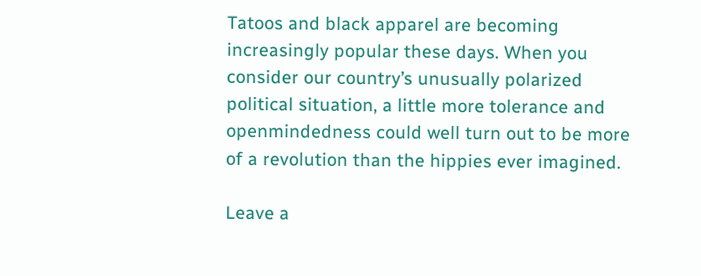Tatoos and black apparel are becoming increasingly popular these days. When you consider our country’s unusually polarized political situation, a little more tolerance and openmindedness could well turn out to be more of a revolution than the hippies ever imagined.

Leave a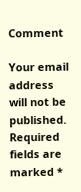Comment

Your email address will not be published. Required fields are marked *